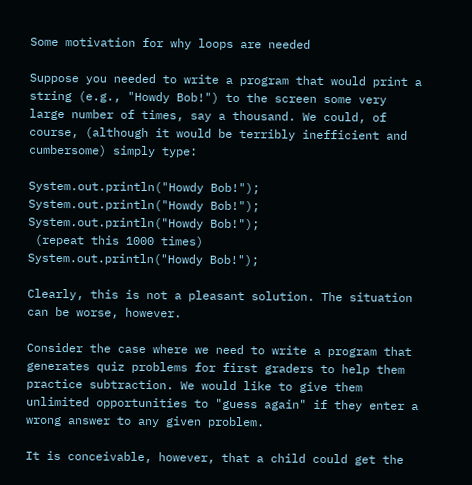Some motivation for why loops are needed

Suppose you needed to write a program that would print a string (e.g., "Howdy Bob!") to the screen some very large number of times, say a thousand. We could, of course, (although it would be terribly inefficient and cumbersome) simply type:

System.out.println("Howdy Bob!");
System.out.println("Howdy Bob!");
System.out.println("Howdy Bob!");
 (repeat this 1000 times)
System.out.println("Howdy Bob!");

Clearly, this is not a pleasant solution. The situation can be worse, however.

Consider the case where we need to write a program that generates quiz problems for first graders to help them practice subtraction. We would like to give them unlimited opportunities to "guess again" if they enter a wrong answer to any given problem.

It is conceivable, however, that a child could get the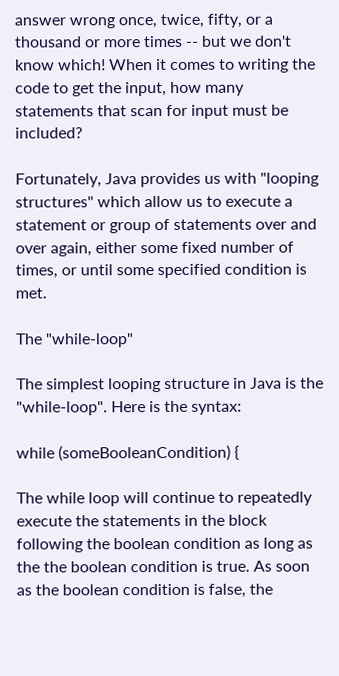answer wrong once, twice, fifty, or a thousand or more times -- but we don't know which! When it comes to writing the code to get the input, how many statements that scan for input must be included?

Fortunately, Java provides us with "looping structures" which allow us to execute a statement or group of statements over and over again, either some fixed number of times, or until some specified condition is met.

The "while-loop"

The simplest looping structure in Java is the "while-loop". Here is the syntax:

while (someBooleanCondition) {

The while loop will continue to repeatedly execute the statements in the block following the boolean condition as long as the the boolean condition is true. As soon as the boolean condition is false, the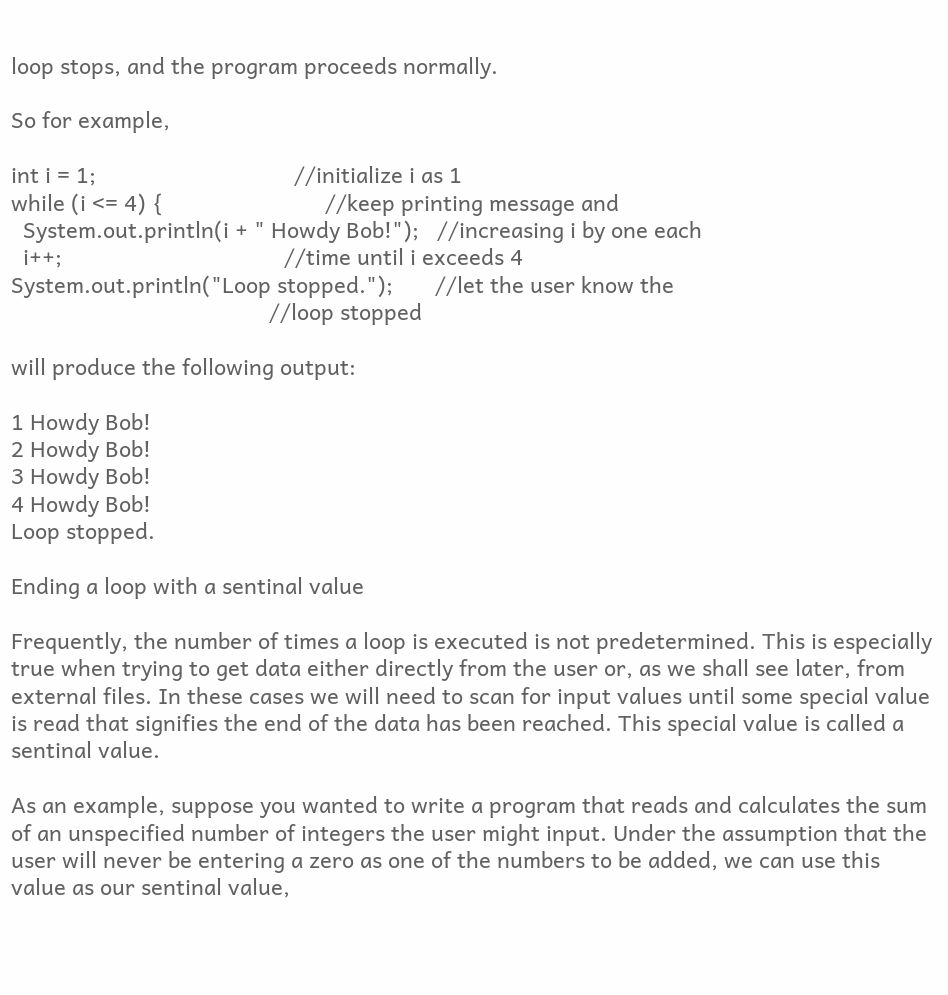loop stops, and the program proceeds normally.

So for example,

int i = 1;                                 //initialize i as 1
while (i <= 4) {                           //keep printing message and
  System.out.println(i + " Howdy Bob!");   //increasing i by one each
  i++;                                     //time until i exceeds 4
System.out.println("Loop stopped.");       //let the user know the
                                           //loop stopped

will produce the following output:

1 Howdy Bob!
2 Howdy Bob!
3 Howdy Bob!
4 Howdy Bob!
Loop stopped.

Ending a loop with a sentinal value

Frequently, the number of times a loop is executed is not predetermined. This is especially true when trying to get data either directly from the user or, as we shall see later, from external files. In these cases we will need to scan for input values until some special value is read that signifies the end of the data has been reached. This special value is called a sentinal value.

As an example, suppose you wanted to write a program that reads and calculates the sum of an unspecified number of integers the user might input. Under the assumption that the user will never be entering a zero as one of the numbers to be added, we can use this value as our sentinal value,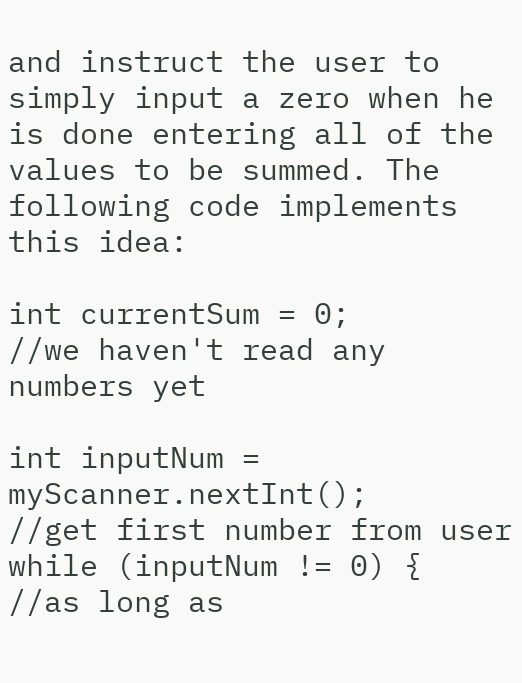and instruct the user to simply input a zero when he is done entering all of the values to be summed. The following code implements this idea:

int currentSum = 0;                    //we haven't read any numbers yet

int inputNum = myScanner.nextInt();    //get first number from user
while (inputNum != 0) {                //as long as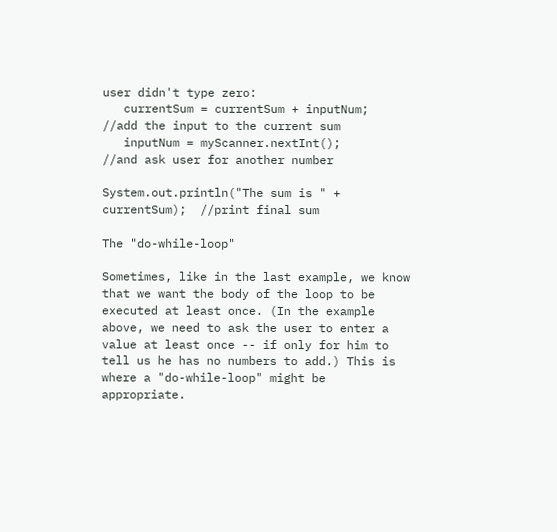user didn't type zero:
   currentSum = currentSum + inputNum;  //add the input to the current sum
   inputNum = myScanner.nextInt();      //and ask user for another number

System.out.println("The sum is " + currentSum);  //print final sum

The "do-while-loop"

Sometimes, like in the last example, we know that we want the body of the loop to be executed at least once. (In the example above, we need to ask the user to enter a value at least once -- if only for him to tell us he has no numbers to add.) This is where a "do-while-loop" might be appropriate.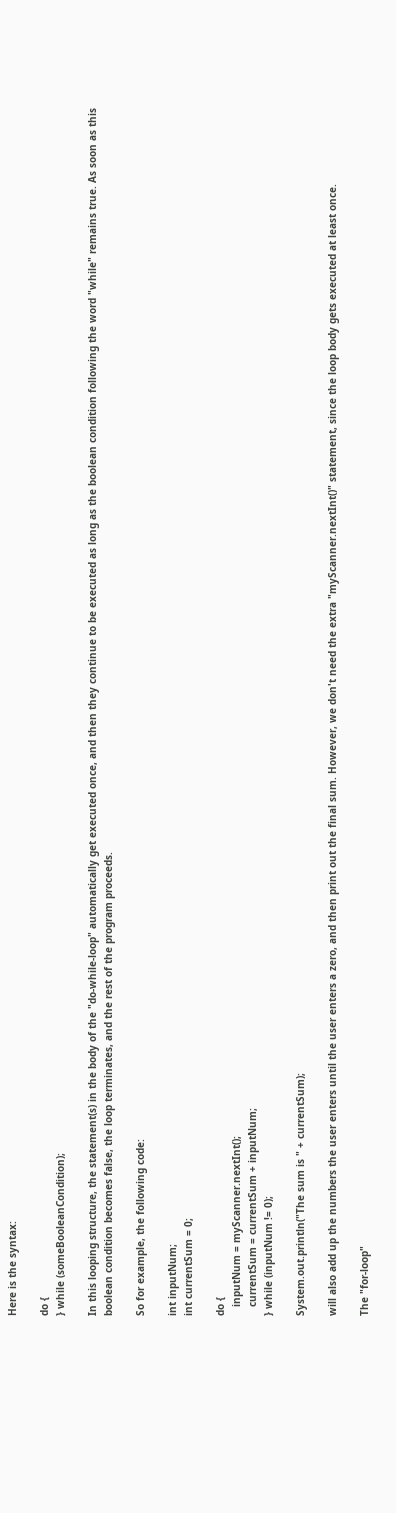Here is the syntax:

do {
} while (someBooleanCondition);

In this looping structure, the statement(s) in the body of the "do-while-loop" automatically get executed once, and then they continue to be executed as long as the boolean condition following the word "while" remains true. As soon as this boolean condition becomes false, the loop terminates, and the rest of the program proceeds.

So for example, the following code:

int inputNum;
int currentSum = 0;

do {
   inputNum = myScanner.nextInt();
   currentSum = currentSum + inputNum;
} while (inputNum != 0);

System.out.println("The sum is " + currentSum);

will also add up the numbers the user enters until the user enters a zero, and then print out the final sum. However, we don't need the extra "myScanner.nextInt()" statement, since the loop body gets executed at least once.

The "for-loop"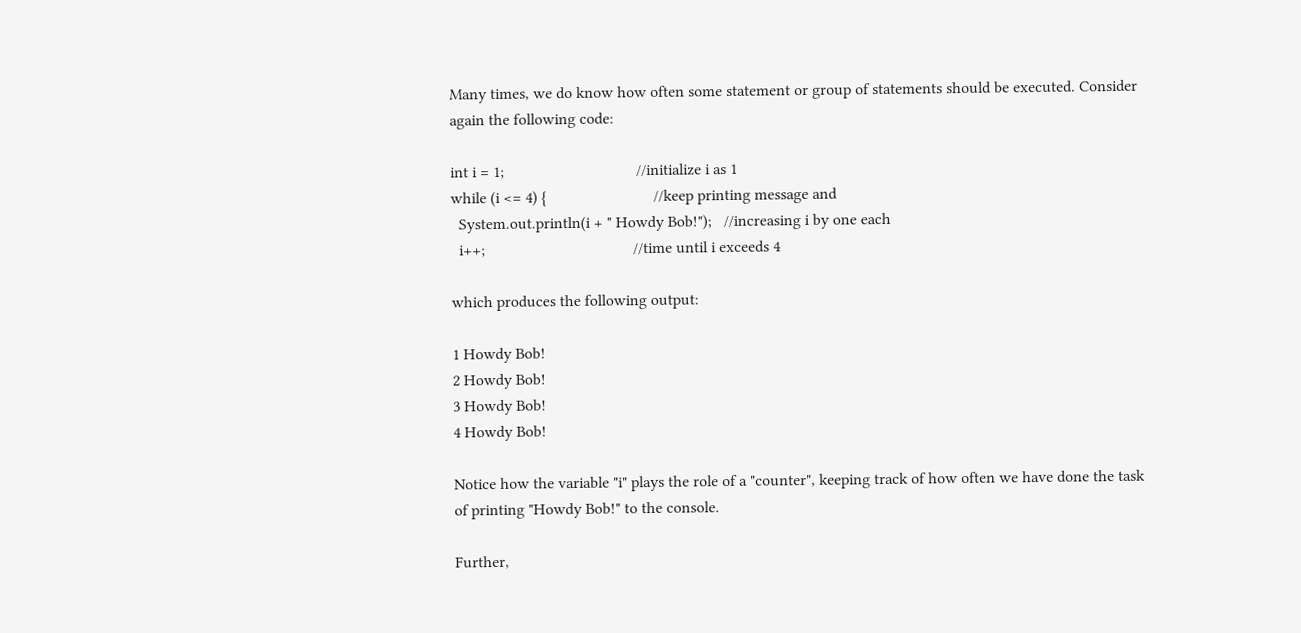Many times, we do know how often some statement or group of statements should be executed. Consider again the following code:

int i = 1;                                 //initialize i as 1
while (i <= 4) {                           //keep printing message and
  System.out.println(i + " Howdy Bob!");   //increasing i by one each
  i++;                                     //time until i exceeds 4

which produces the following output:

1 Howdy Bob!
2 Howdy Bob!
3 Howdy Bob!
4 Howdy Bob!

Notice how the variable "i" plays the role of a "counter", keeping track of how often we have done the task of printing "Howdy Bob!" to the console.

Further,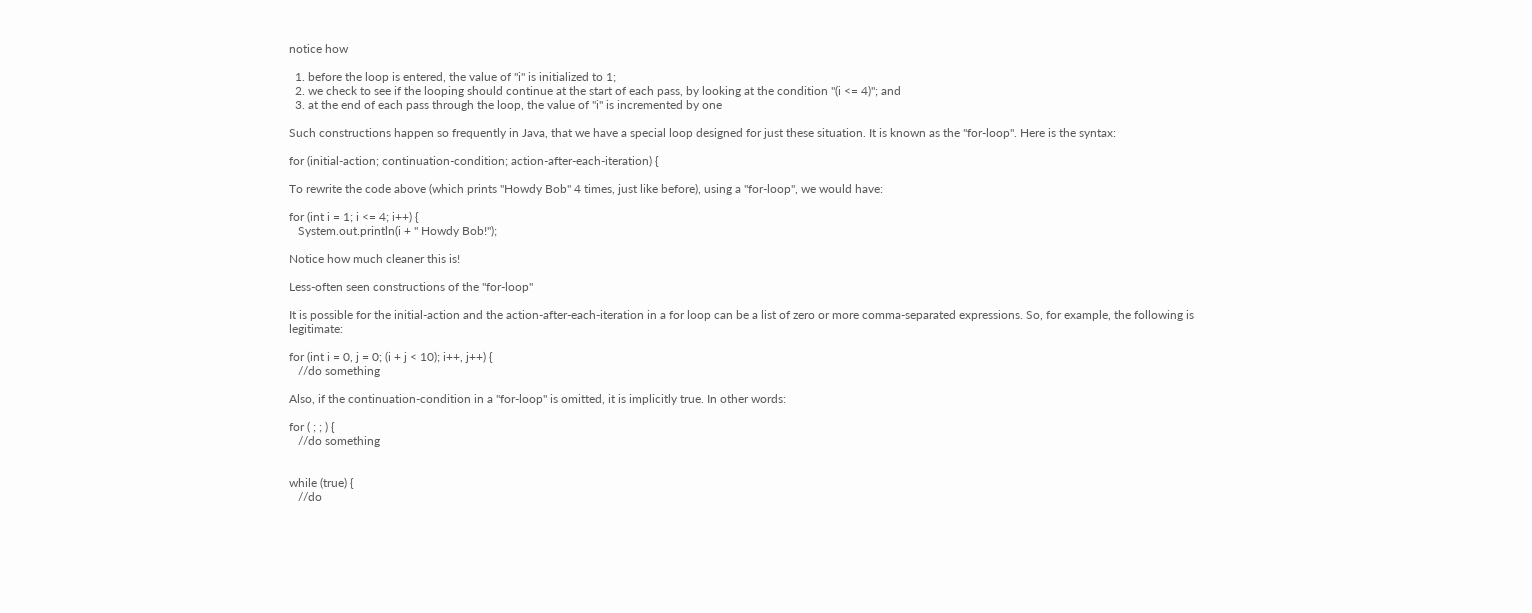notice how

  1. before the loop is entered, the value of "i" is initialized to 1;
  2. we check to see if the looping should continue at the start of each pass, by looking at the condition "(i <= 4)"; and
  3. at the end of each pass through the loop, the value of "i" is incremented by one

Such constructions happen so frequently in Java, that we have a special loop designed for just these situation. It is known as the "for-loop". Here is the syntax:

for (initial-action; continuation-condition; action-after-each-iteration) {

To rewrite the code above (which prints "Howdy Bob" 4 times, just like before), using a "for-loop", we would have:

for (int i = 1; i <= 4; i++) {
   System.out.println(i + " Howdy Bob!");

Notice how much cleaner this is!

Less-often seen constructions of the "for-loop"

It is possible for the initial-action and the action-after-each-iteration in a for loop can be a list of zero or more comma-separated expressions. So, for example, the following is legitimate:

for (int i = 0, j = 0; (i + j < 10); i++, j++) {
   //do something

Also, if the continuation-condition in a "for-loop" is omitted, it is implicitly true. In other words:

for ( ; ; ) {
   //do something


while (true) {
   //do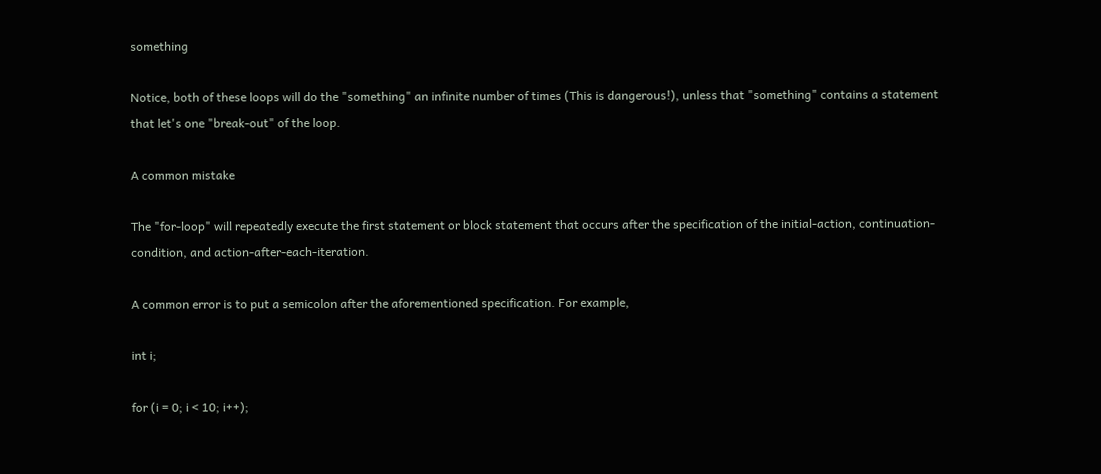something

Notice, both of these loops will do the "something" an infinite number of times (This is dangerous!), unless that "something" contains a statement that let's one "break-out" of the loop.

A common mistake

The "for-loop" will repeatedly execute the first statement or block statement that occurs after the specification of the initial-action, continuation-condition, and action-after-each-iteration.

A common error is to put a semicolon after the aforementioned specification. For example,

int i;

for (i = 0; i < 10; i++);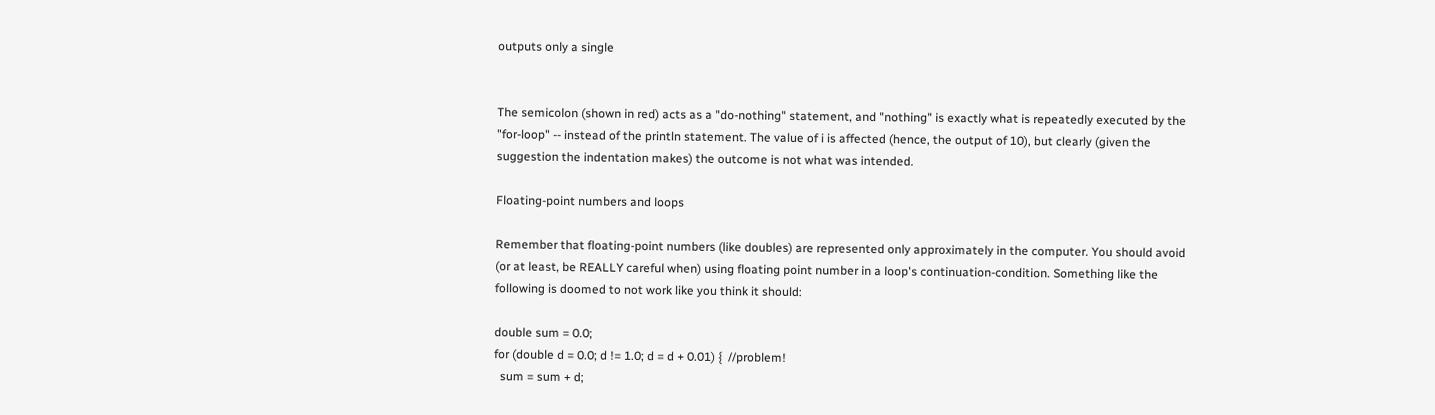outputs only a single


The semicolon (shown in red) acts as a "do-nothing" statement, and "nothing" is exactly what is repeatedly executed by the "for-loop" -- instead of the println statement. The value of i is affected (hence, the output of 10), but clearly (given the suggestion the indentation makes) the outcome is not what was intended.

Floating-point numbers and loops

Remember that floating-point numbers (like doubles) are represented only approximately in the computer. You should avoid (or at least, be REALLY careful when) using floating point number in a loop's continuation-condition. Something like the following is doomed to not work like you think it should:

double sum = 0.0;
for (double d = 0.0; d != 1.0; d = d + 0.01) {  //problem!
  sum = sum + d;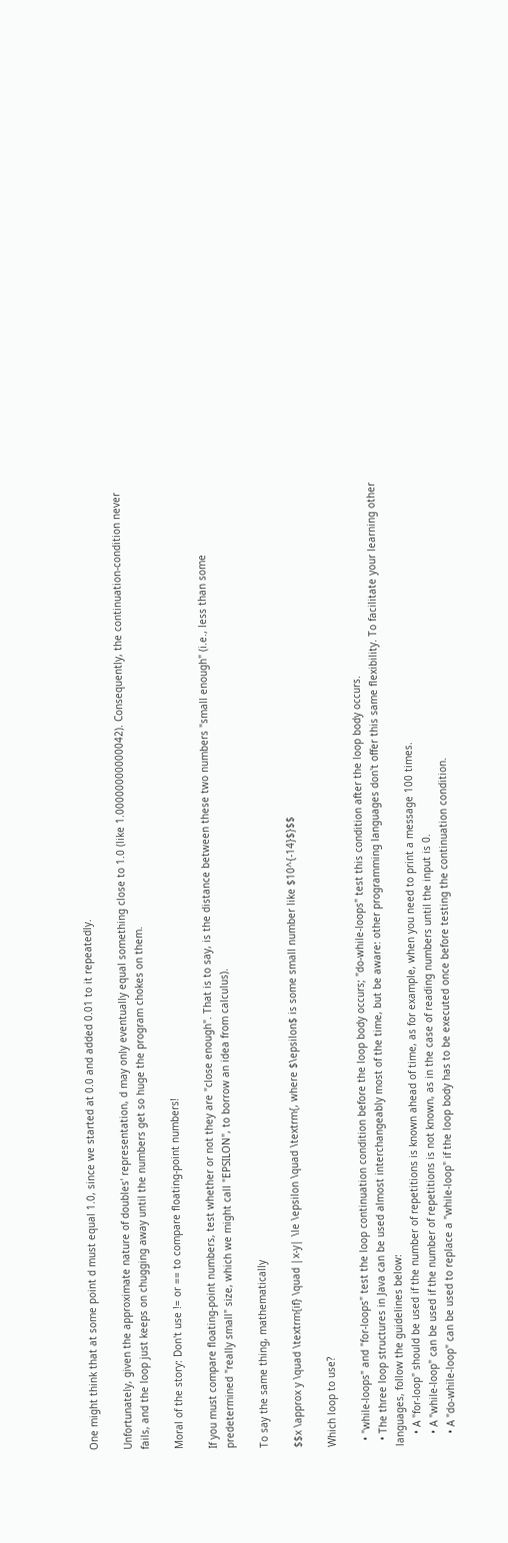One might think that at some point d must equal 1.0, since we started at 0.0 and added 0.01 to it repeatedly.

Unfortunately, given the approximate nature of doubles' representation, d may only eventually equal something close to 1.0 (like 1.00000000000042). Consequently, the continuation-condition never fails, and the loop just keeps on chugging away until the numbers get so huge the program chokes on them.

Moral of the story: Don't use != or == to compare floating-point numbers!

If you must compare floating-point numbers, test whether or not they are "close enough". That is to say, is the distance between these two numbers "small enough" (i.e., less than some predetermined "really small" size, which we might call "EPSILON", to borrow an idea from calculus).

To say the same thing, mathematically

$$x \approx y \quad \textrm{if} \quad |x-y| \le \epsilon \quad \textrm{, where $\epsilon$ is some small number like $10^{-14}$}$$

Which loop to use?

  • "while-loops" and "for-loops" test the loop continuation condition before the loop body occurs; "do-while-loops" test this condition after the loop body occurs.
  • The three loop structures in Java can be used almost interchangeably most of the time, but be aware: other programming languages don't offer this same flexibility. To facilitate your learning other languages, follow the guidelines below:
    • A "for-loop" should be used if the number of repetitions is known ahead of time, as for example, when you need to print a message 100 times.
    • A "while-loop" can be used if the number of repetitions is not known, as in the case of reading numbers until the input is 0.
    • A "do-while-loop" can be used to replace a "while-loop" if the loop body has to be executed once before testing the continuation condition.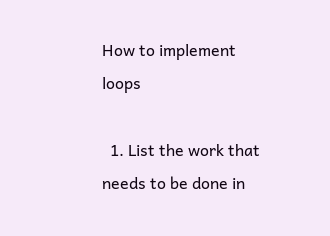How to implement loops

  1. List the work that needs to be done in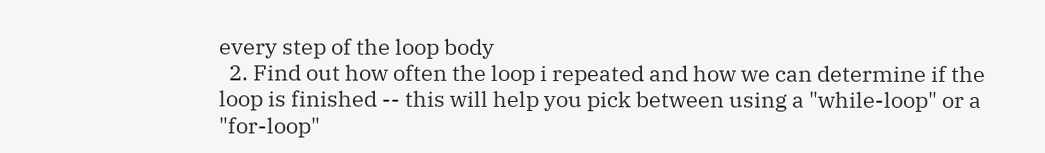every step of the loop body
  2. Find out how often the loop i repeated and how we can determine if the loop is finished -- this will help you pick between using a "while-loop" or a "for-loop"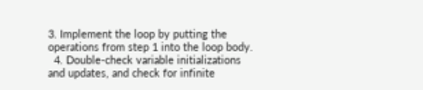3. Implement the loop by putting the operations from step 1 into the loop body.
  4. Double-check variable initializations and updates, and check for infinite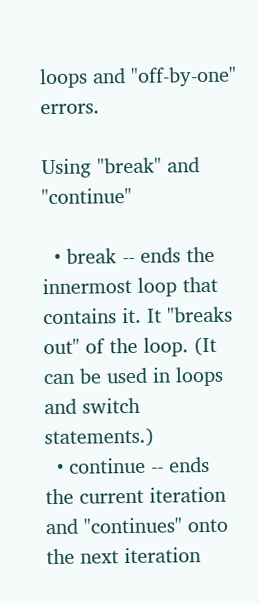loops and "off-by-one" errors.

Using "break" and "continue"

  • break -- ends the innermost loop that contains it. It "breaks out" of the loop. (It can be used in loops and switch statements.)
  • continue -- ends the current iteration and "continues" onto the next iteration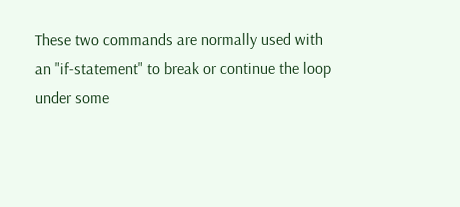These two commands are normally used with an "if-statement" to break or continue the loop under some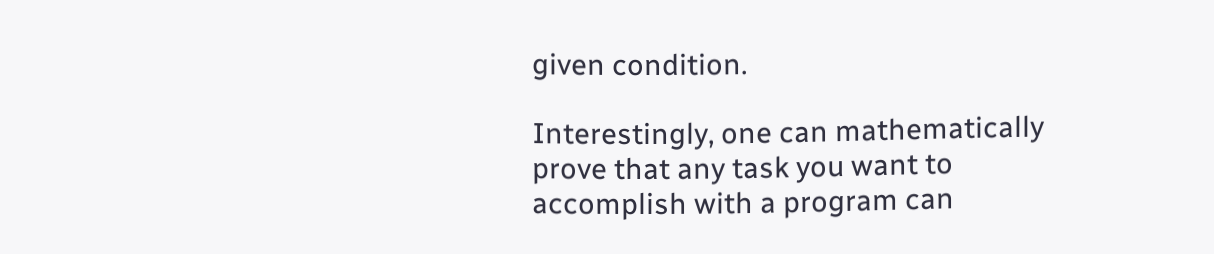given condition.

Interestingly, one can mathematically prove that any task you want to accomplish with a program can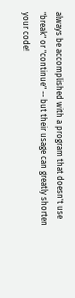always be accomplished with a program that doesn't use "break" or "continue" -- but their usage can greatly shorten your code!